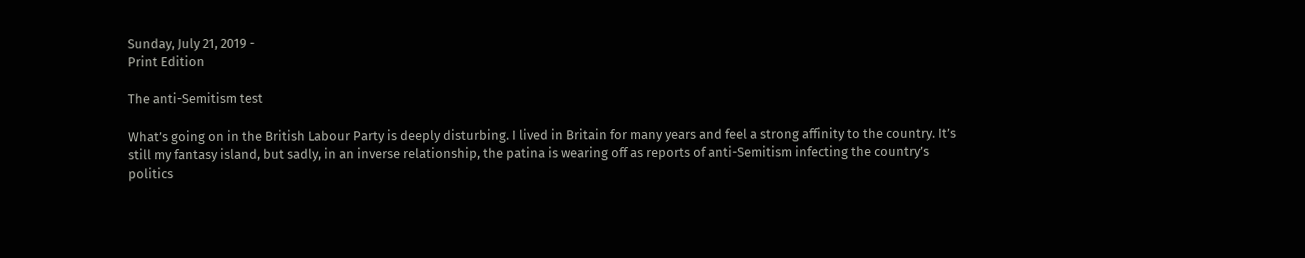Sunday, July 21, 2019 -
Print Edition

The anti-Semitism test

What’s going on in the British Labour Party is deeply disturbing. I lived in Britain for many years and feel a strong affinity to the country. It’s still my fantasy island, but sadly, in an inverse relationship, the patina is wearing off as reports of anti-Semitism infecting the country’s politics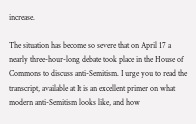increase.

The situation has become so severe that on April 17 a nearly three-hour-long debate took place in the House of Commons to discuss anti-Semitism. I urge you to read the transcript, available at It is an excellent primer on what modern anti-Semitism looks like, and how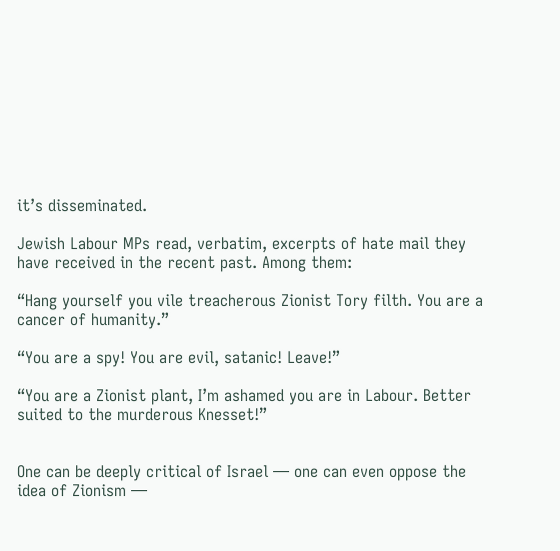it’s disseminated.

Jewish Labour MPs read, verbatim, excerpts of hate mail they have received in the recent past. Among them:

“Hang yourself you vile treacherous Zionist Tory filth. You are a cancer of humanity.”

“You are a spy! You are evil, satanic! Leave!”

“You are a Zionist plant, I’m ashamed you are in Labour. Better suited to the murderous Knesset!”


One can be deeply critical of Israel — one can even oppose the idea of Zionism —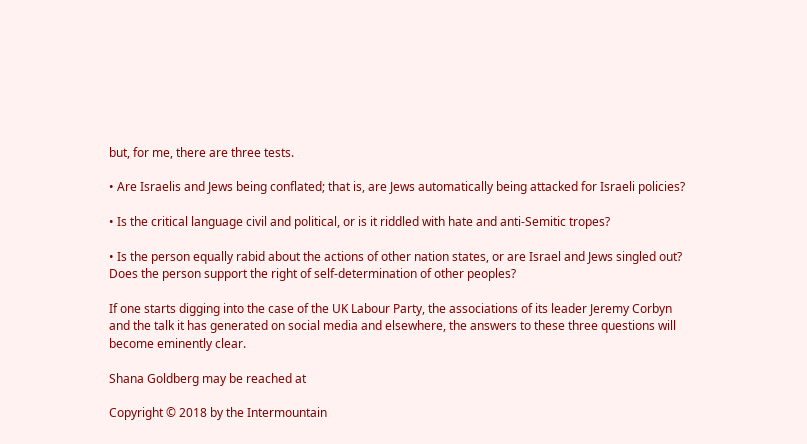but, for me, there are three tests.

• Are Israelis and Jews being conflated; that is, are Jews automatically being attacked for Israeli policies?

• Is the critical language civil and political, or is it riddled with hate and anti-Semitic tropes?

• Is the person equally rabid about the actions of other nation states, or are Israel and Jews singled out? Does the person support the right of self-determination of other peoples?

If one starts digging into the case of the UK Labour Party, the associations of its leader Jeremy Corbyn and the talk it has generated on social media and elsewhere, the answers to these three questions will become eminently clear.

Shana Goldberg may be reached at

Copyright © 2018 by the Intermountain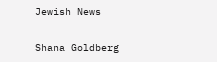Jewish News

Shana Goldberg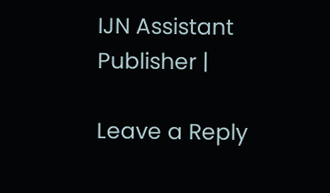IJN Assistant Publisher |

Leave a Reply